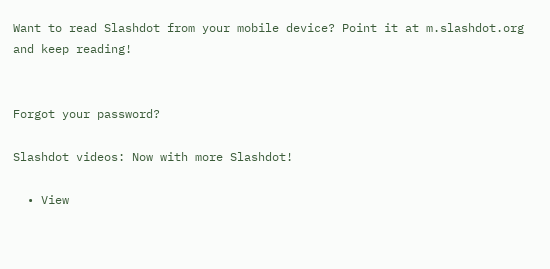Want to read Slashdot from your mobile device? Point it at m.slashdot.org and keep reading!


Forgot your password?

Slashdot videos: Now with more Slashdot!

  • View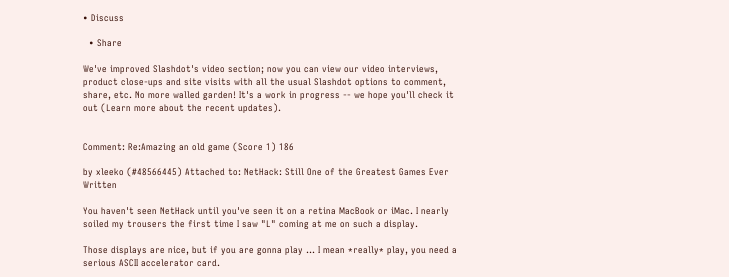• Discuss

  • Share

We've improved Slashdot's video section; now you can view our video interviews, product close-ups and site visits with all the usual Slashdot options to comment, share, etc. No more walled garden! It's a work in progress -- we hope you'll check it out (Learn more about the recent updates).


Comment: Re:Amazing an old game (Score 1) 186

by xleeko (#48566445) Attached to: NetHack: Still One of the Greatest Games Ever Written

You haven't seen NetHack until you've seen it on a retina MacBook or iMac. I nearly soiled my trousers the first time I saw "L" coming at me on such a display.

Those displays are nice, but if you are gonna play ... I mean *really* play, you need a serious ASCII accelerator card.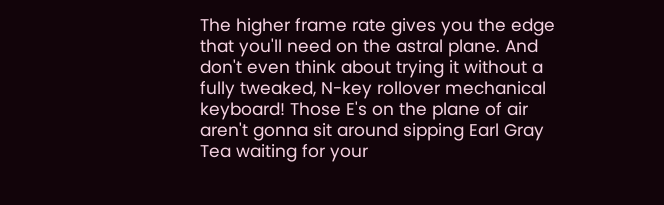The higher frame rate gives you the edge that you'll need on the astral plane. And don't even think about trying it without a fully tweaked, N-key rollover mechanical keyboard! Those E's on the plane of air aren't gonna sit around sipping Earl Gray Tea waiting for your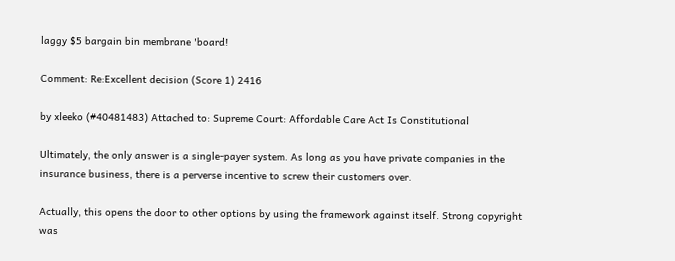laggy $5 bargain bin membrane 'board!

Comment: Re:Excellent decision (Score 1) 2416

by xleeko (#40481483) Attached to: Supreme Court: Affordable Care Act Is Constitutional

Ultimately, the only answer is a single-payer system. As long as you have private companies in the insurance business, there is a perverse incentive to screw their customers over.

Actually, this opens the door to other options by using the framework against itself. Strong copyright was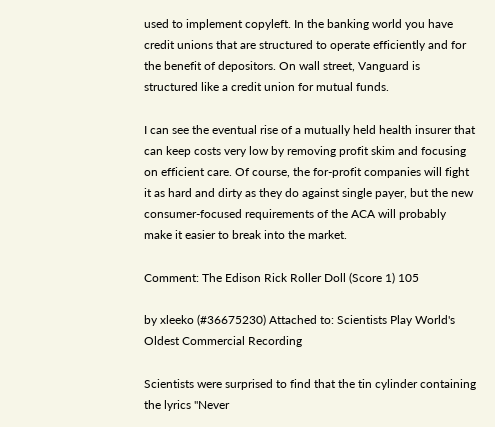used to implement copyleft. In the banking world you have credit unions that are structured to operate efficiently and for the benefit of depositors. On wall street, Vanguard is structured like a credit union for mutual funds.

I can see the eventual rise of a mutually held health insurer that can keep costs very low by removing profit skim and focusing on efficient care. Of course, the for-profit companies will fight it as hard and dirty as they do against single payer, but the new consumer-focused requirements of the ACA will probably make it easier to break into the market.

Comment: The Edison Rick Roller Doll (Score 1) 105

by xleeko (#36675230) Attached to: Scientists Play World's Oldest Commercial Recording

Scientists were surprised to find that the tin cylinder containing the lyrics "Never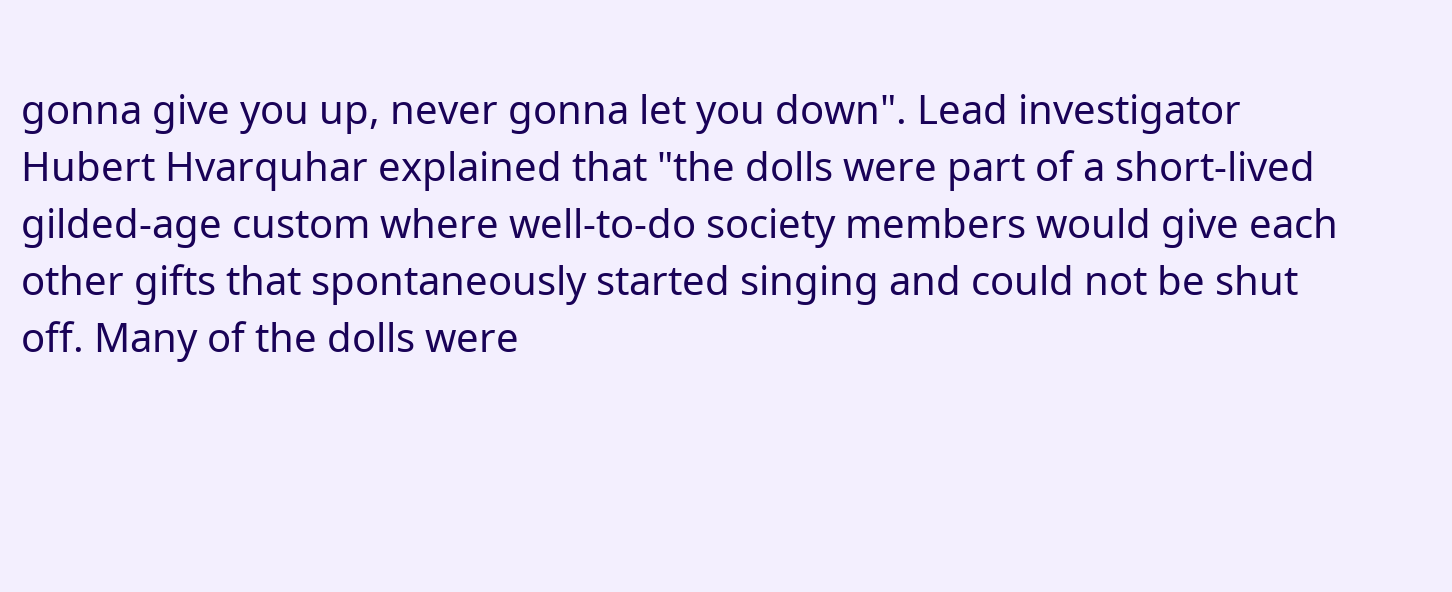gonna give you up, never gonna let you down". Lead investigator Hubert Hvarquhar explained that "the dolls were part of a short-lived gilded-age custom where well-to-do society members would give each other gifts that spontaneously started singing and could not be shut off. Many of the dolls were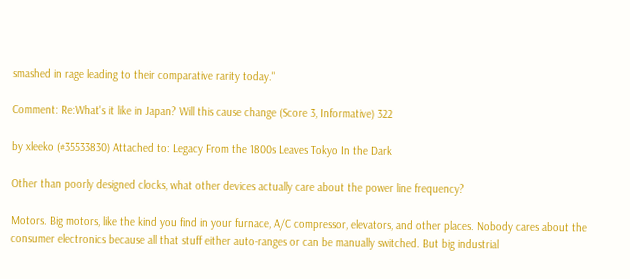smashed in rage leading to their comparative rarity today."

Comment: Re:What's it like in Japan? Will this cause change (Score 3, Informative) 322

by xleeko (#35533830) Attached to: Legacy From the 1800s Leaves Tokyo In the Dark

Other than poorly designed clocks, what other devices actually care about the power line frequency?

Motors. Big motors, like the kind you find in your furnace, A/C compressor, elevators, and other places. Nobody cares about the consumer electronics because all that stuff either auto-ranges or can be manually switched. But big industrial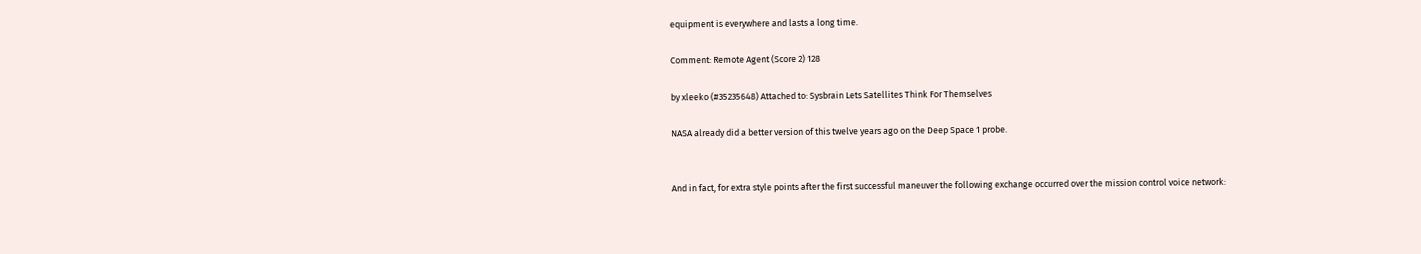equipment is everywhere and lasts a long time.

Comment: Remote Agent (Score 2) 128

by xleeko (#35235648) Attached to: Sysbrain Lets Satellites Think For Themselves

NASA already did a better version of this twelve years ago on the Deep Space 1 probe.


And in fact, for extra style points after the first successful maneuver the following exchange occurred over the mission control voice network: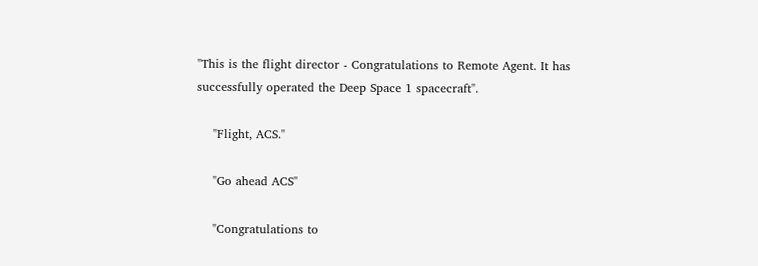"This is the flight director - Congratulations to Remote Agent. It has successfully operated the Deep Space 1 spacecraft".

    "Flight, ACS."

    "Go ahead ACS"

    "Congratulations to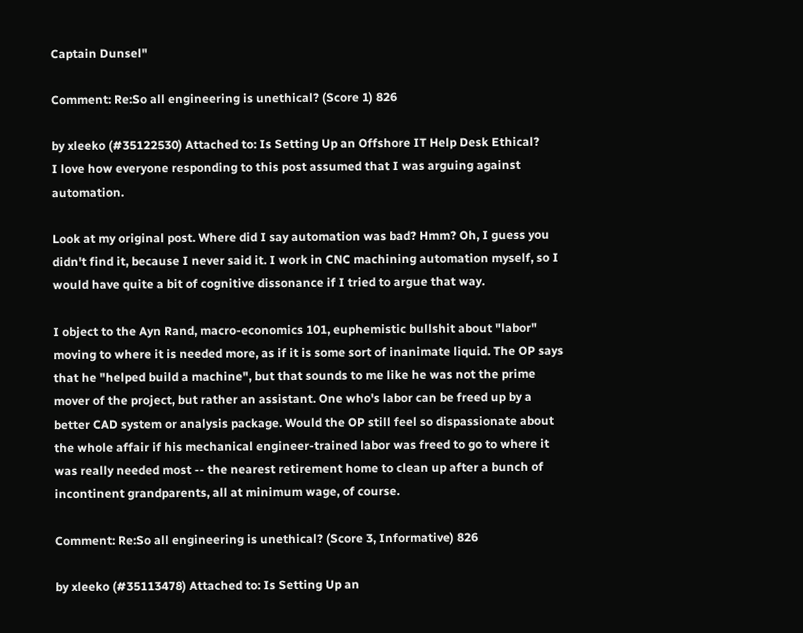Captain Dunsel"

Comment: Re:So all engineering is unethical? (Score 1) 826

by xleeko (#35122530) Attached to: Is Setting Up an Offshore IT Help Desk Ethical?
I love how everyone responding to this post assumed that I was arguing against automation.

Look at my original post. Where did I say automation was bad? Hmm? Oh, I guess you didn't find it, because I never said it. I work in CNC machining automation myself, so I would have quite a bit of cognitive dissonance if I tried to argue that way.

I object to the Ayn Rand, macro-economics 101, euphemistic bullshit about "labor" moving to where it is needed more, as if it is some sort of inanimate liquid. The OP says that he "helped build a machine", but that sounds to me like he was not the prime mover of the project, but rather an assistant. One who's labor can be freed up by a better CAD system or analysis package. Would the OP still feel so dispassionate about the whole affair if his mechanical engineer-trained labor was freed to go to where it was really needed most -- the nearest retirement home to clean up after a bunch of incontinent grandparents, all at minimum wage, of course.

Comment: Re:So all engineering is unethical? (Score 3, Informative) 826

by xleeko (#35113478) Attached to: Is Setting Up an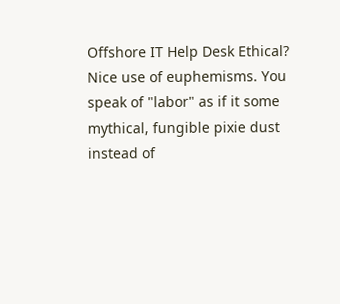Offshore IT Help Desk Ethical?
Nice use of euphemisms. You speak of "labor" as if it some mythical, fungible pixie dust instead of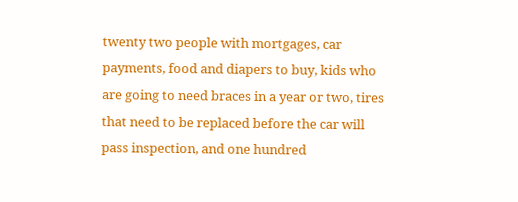twenty two people with mortgages, car payments, food and diapers to buy, kids who are going to need braces in a year or two, tires that need to be replaced before the car will pass inspection, and one hundred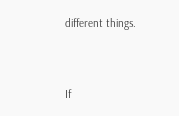different things.


If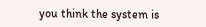you think the system is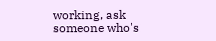working, ask someone who's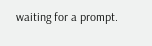waiting for a prompt.